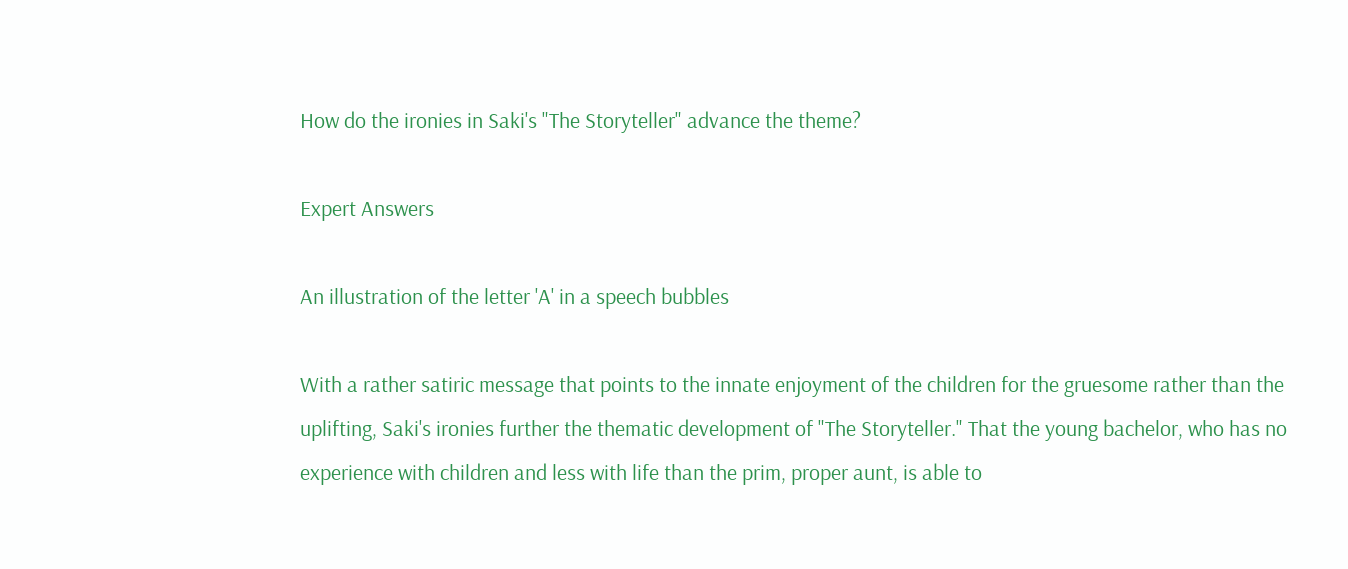How do the ironies in Saki's "The Storyteller" advance the theme?

Expert Answers

An illustration of the letter 'A' in a speech bubbles

With a rather satiric message that points to the innate enjoyment of the children for the gruesome rather than the uplifting, Saki's ironies further the thematic development of "The Storyteller." That the young bachelor, who has no experience with children and less with life than the prim, proper aunt, is able to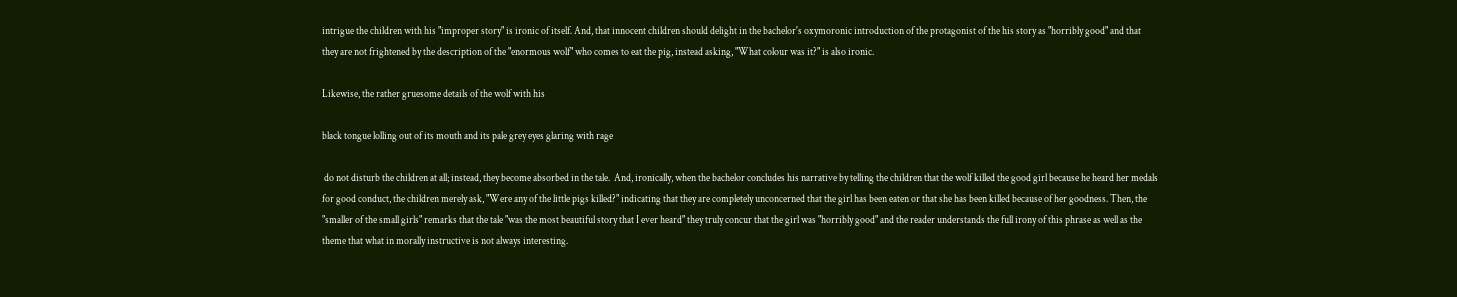intrigue the children with his "improper story" is ironic of itself. And, that innocent children should delight in the bachelor's oxymoronic introduction of the protagonist of the his story as "horribly good" and that they are not frightened by the description of the "enormous wolf" who comes to eat the pig, instead asking, "What colour was it?" is also ironic.

Likewise, the rather gruesome details of the wolf with his

black tongue lolling out of its mouth and its pale grey eyes glaring with rage

 do not disturb the children at all; instead, they become absorbed in the tale.  And, ironically, when the bachelor concludes his narrative by telling the children that the wolf killed the good girl because he heard her medals for good conduct, the children merely ask, "Were any of the little pigs killed?" indicating that they are completely unconcerned that the girl has been eaten or that she has been killed because of her goodness. Then, the "smaller of the small girls" remarks that the tale "was the most beautiful story that I ever heard" they truly concur that the girl was "horribly good" and the reader understands the full irony of this phrase as well as the theme that what in morally instructive is not always interesting.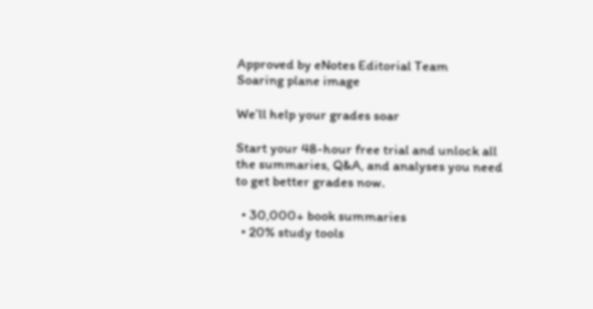Approved by eNotes Editorial Team
Soaring plane image

We’ll help your grades soar

Start your 48-hour free trial and unlock all the summaries, Q&A, and analyses you need to get better grades now.

  • 30,000+ book summaries
  • 20% study tools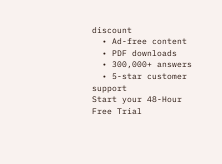discount
  • Ad-free content
  • PDF downloads
  • 300,000+ answers
  • 5-star customer support
Start your 48-Hour Free Trial